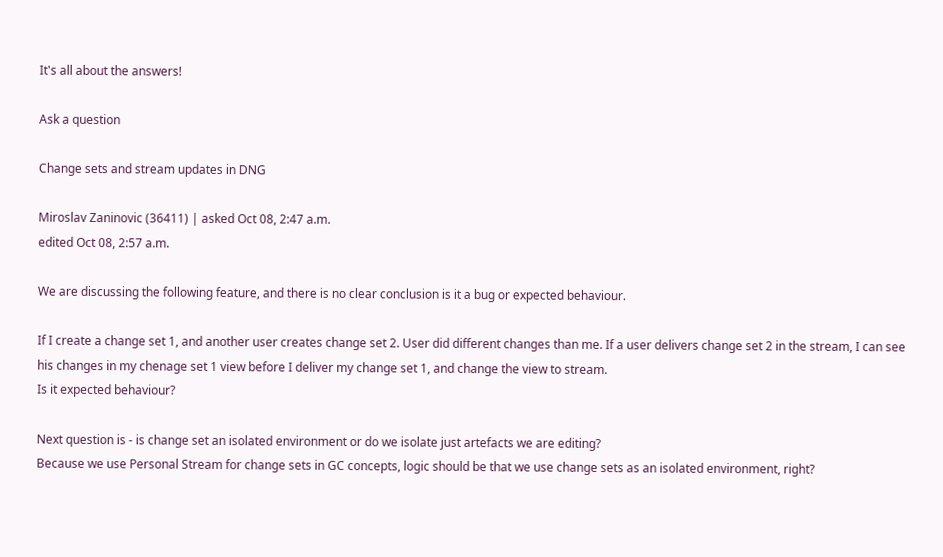It's all about the answers!

Ask a question

Change sets and stream updates in DNG

Miroslav Zaninovic (36411) | asked Oct 08, 2:47 a.m.
edited Oct 08, 2:57 a.m.

We are discussing the following feature, and there is no clear conclusion is it a bug or expected behaviour.

If I create a change set 1, and another user creates change set 2. User did different changes than me. If a user delivers change set 2 in the stream, I can see his changes in my chenage set 1 view before I deliver my change set 1, and change the view to stream.
Is it expected behaviour?

Next question is - is change set an isolated environment or do we isolate just artefacts we are editing?
Because we use Personal Stream for change sets in GC concepts, logic should be that we use change sets as an isolated environment, right?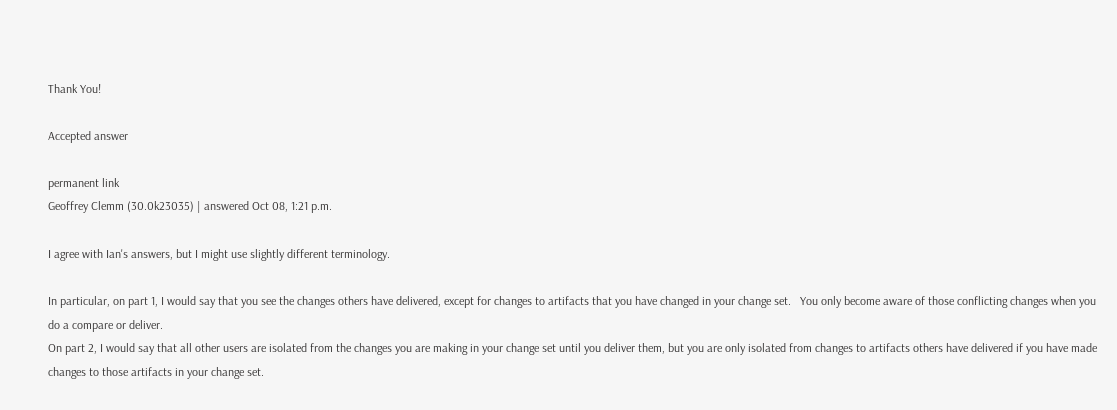Thank You!

Accepted answer

permanent link
Geoffrey Clemm (30.0k23035) | answered Oct 08, 1:21 p.m.

I agree with Ian's answers, but I might use slightly different terminology.

In particular, on part 1, I would say that you see the changes others have delivered, except for changes to artifacts that you have changed in your change set.   You only become aware of those conflicting changes when you do a compare or deliver.
On part 2, I would say that all other users are isolated from the changes you are making in your change set until you deliver them, but you are only isolated from changes to artifacts others have delivered if you have made changes to those artifacts in your change set.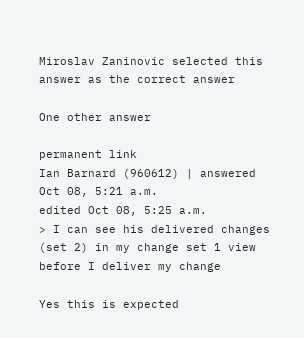Miroslav Zaninovic selected this answer as the correct answer

One other answer

permanent link
Ian Barnard (960612) | answered Oct 08, 5:21 a.m.
edited Oct 08, 5:25 a.m.
> I can see his delivered changes (set 2) in my change set 1 view before I deliver my change

Yes this is expected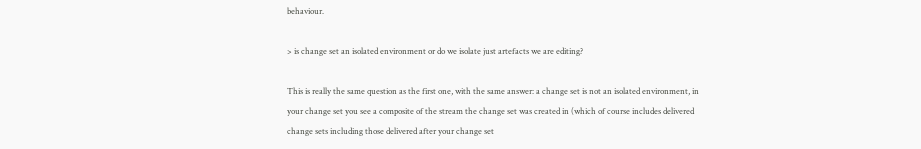behaviour.

> is change set an isolated environment or do we isolate just artefacts we are editing?

This is really the same question as the first one, with the same answer: a change set is not an isolated environment, in your change set you see a composite of the stream the change set was created in (which of course includes delivered change sets including those delivered after your change set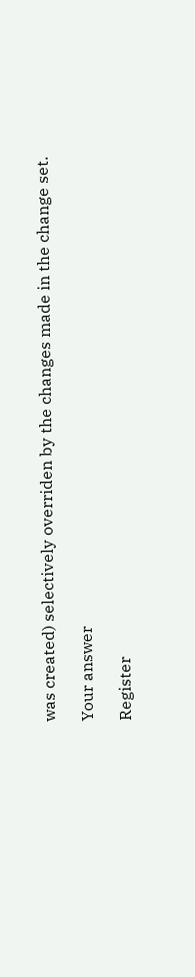was created) selectively overriden by the changes made in the change set.

Your answer

Register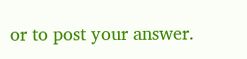or to post your answer.